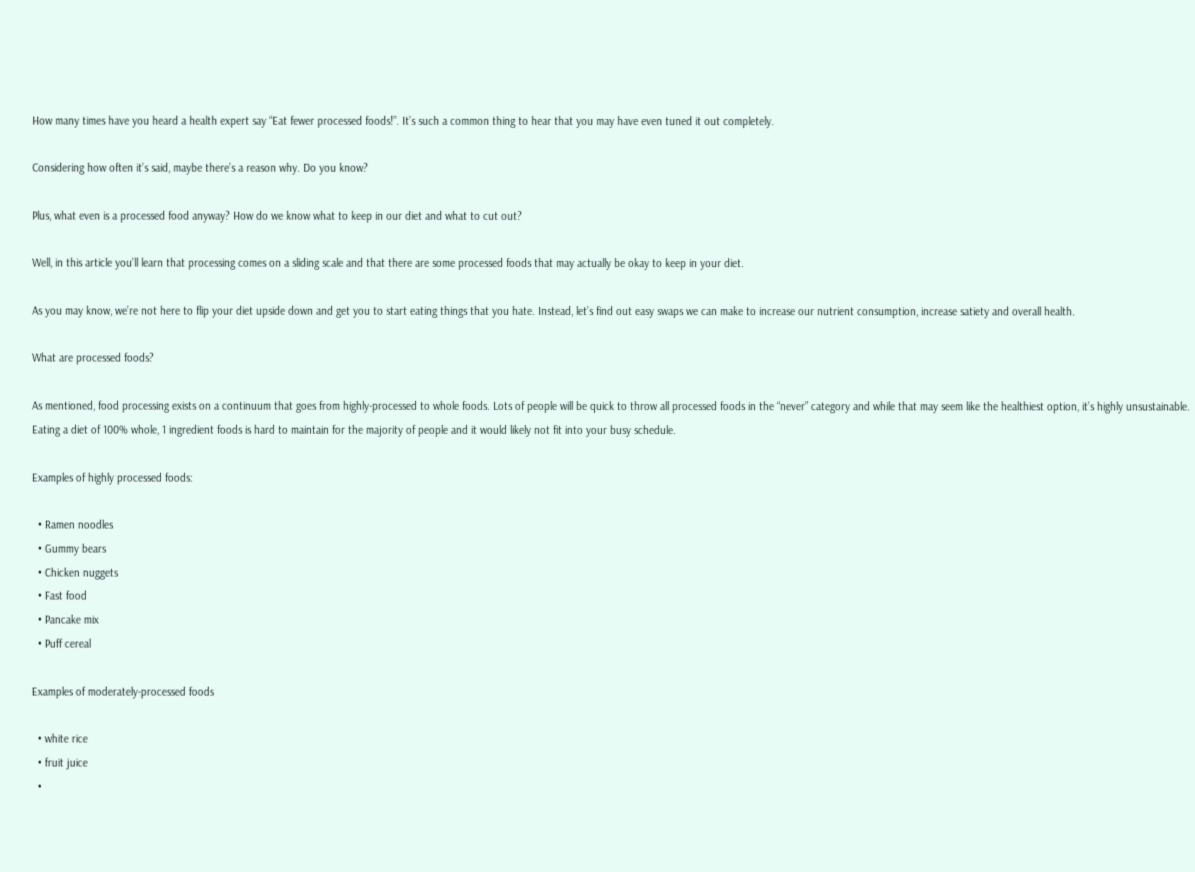How many times have you heard a health expert say “Eat fewer processed foods!”. It’s such a common thing to hear that you may have even tuned it out completely.

Considering how often it’s said, maybe there’s a reason why. Do you know?

Plus, what even is a processed food anyway? How do we know what to keep in our diet and what to cut out?

Well, in this article you’ll learn that processing comes on a sliding scale and that there are some processed foods that may actually be okay to keep in your diet.

As you may know, we’re not here to flip your diet upside down and get you to start eating things that you hate. Instead, let’s find out easy swaps we can make to increase our nutrient consumption, increase satiety and overall health.

What are processed foods?

As mentioned, food processing exists on a continuum that goes from highly-processed to whole foods. Lots of people will be quick to throw all processed foods in the “never” category and while that may seem like the healthiest option, it’s highly unsustainable. Eating a diet of 100% whole, 1 ingredient foods is hard to maintain for the majority of people and it would likely not fit into your busy schedule.

Examples of highly processed foods:

  • Ramen noodles
  • Gummy bears
  • Chicken nuggets
  • Fast food
  • Pancake mix
  • Puff cereal

Examples of moderately-processed foods

  • white rice
  • fruit juice
  •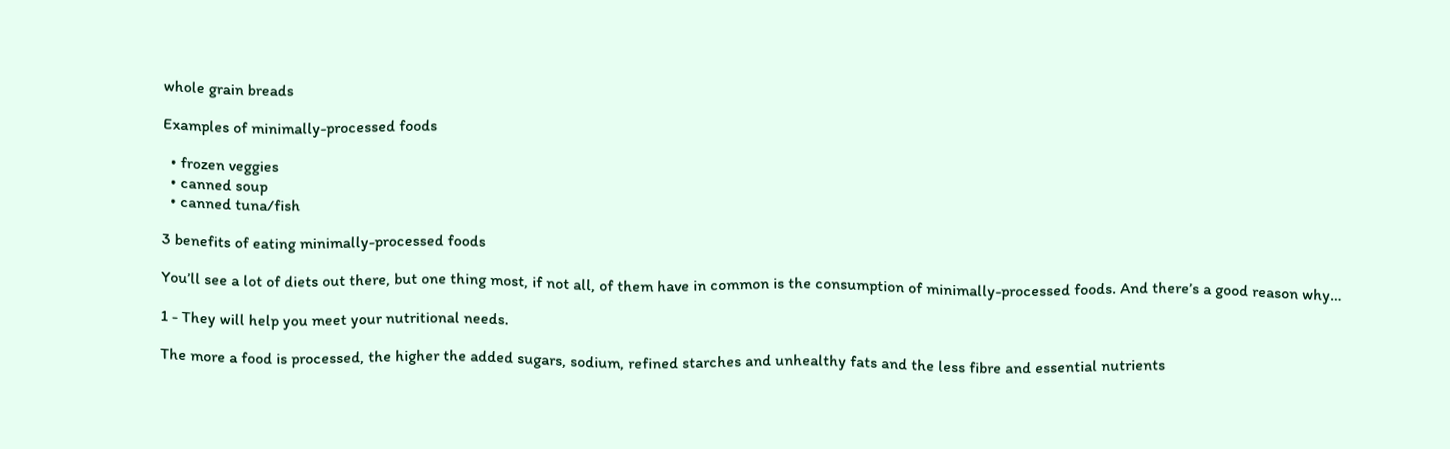whole grain breads

Examples of minimally-processed foods

  • frozen veggies
  • canned soup
  • canned tuna/fish

3 benefits of eating minimally-processed foods

You’ll see a lot of diets out there, but one thing most, if not all, of them have in common is the consumption of minimally-processed foods. And there’s a good reason why…

1 - They will help you meet your nutritional needs.

The more a food is processed, the higher the added sugars, sodium, refined starches and unhealthy fats and the less fibre and essential nutrients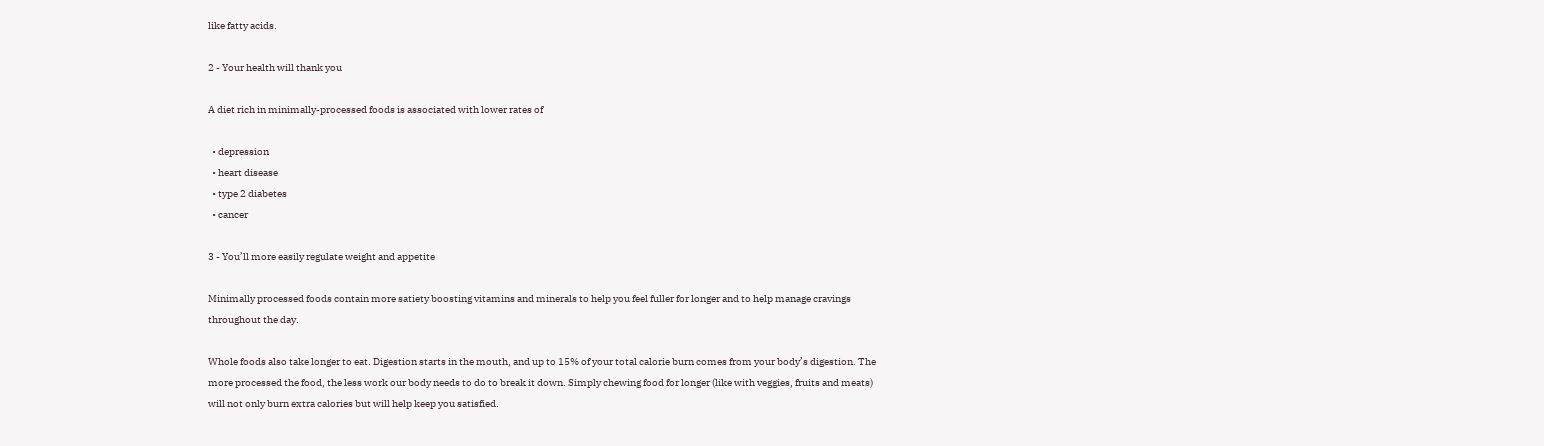like fatty acids.

2 - Your health will thank you

A diet rich in minimally-processed foods is associated with lower rates of

  • depression
  • heart disease
  • type 2 diabetes
  • cancer

3 - You’ll more easily regulate weight and appetite

Minimally processed foods contain more satiety boosting vitamins and minerals to help you feel fuller for longer and to help manage cravings throughout the day.

Whole foods also take longer to eat. Digestion starts in the mouth, and up to 15% of your total calorie burn comes from your body’s digestion. The more processed the food, the less work our body needs to do to break it down. Simply chewing food for longer (like with veggies, fruits and meats) will not only burn extra calories but will help keep you satisfied.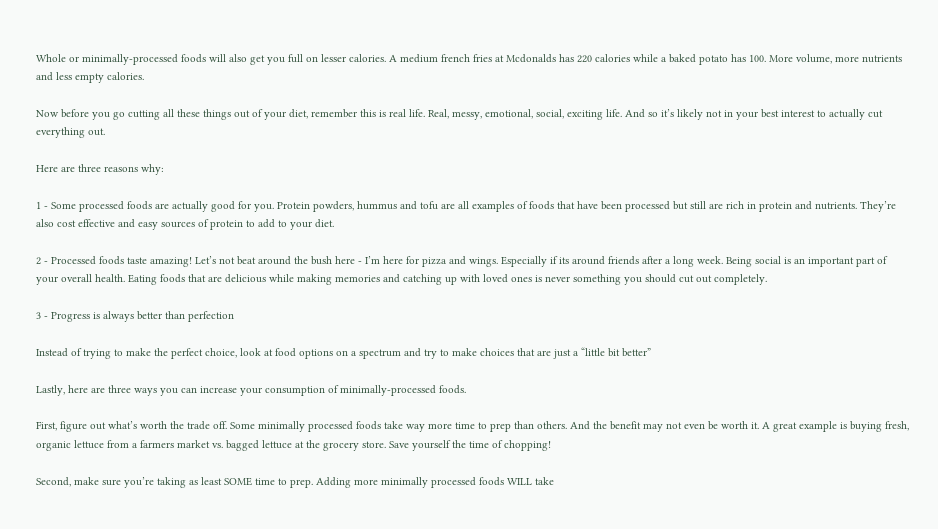Whole or minimally-processed foods will also get you full on lesser calories. A medium french fries at Mcdonalds has 220 calories while a baked potato has 100. More volume, more nutrients and less empty calories.

Now before you go cutting all these things out of your diet, remember this is real life. Real, messy, emotional, social, exciting life. And so it’s likely not in your best interest to actually cut everything out.

Here are three reasons why:

1 - Some processed foods are actually good for you. Protein powders, hummus and tofu are all examples of foods that have been processed but still are rich in protein and nutrients. They’re also cost effective and easy sources of protein to add to your diet.

2 - Processed foods taste amazing! Let’s not beat around the bush here - I’m here for pizza and wings. Especially if its around friends after a long week. Being social is an important part of your overall health. Eating foods that are delicious while making memories and catching up with loved ones is never something you should cut out completely.

3 - Progress is always better than perfection

Instead of trying to make the perfect choice, look at food options on a spectrum and try to make choices that are just a “little bit better”

Lastly, here are three ways you can increase your consumption of minimally-processed foods.

First, figure out what’s worth the trade off. Some minimally processed foods take way more time to prep than others. And the benefit may not even be worth it. A great example is buying fresh, organic lettuce from a farmers market vs. bagged lettuce at the grocery store. Save yourself the time of chopping!

Second, make sure you’re taking as least SOME time to prep. Adding more minimally processed foods WILL take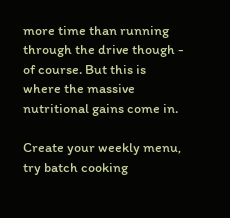more time than running through the drive though - of course. But this is where the massive nutritional gains come in.

Create your weekly menu, try batch cooking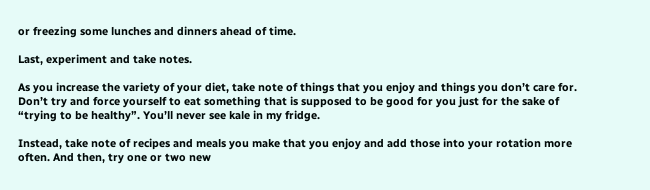or freezing some lunches and dinners ahead of time.

Last, experiment and take notes.

As you increase the variety of your diet, take note of things that you enjoy and things you don’t care for. Don’t try and force yourself to eat something that is supposed to be good for you just for the sake of “trying to be healthy”. You’ll never see kale in my fridge.

Instead, take note of recipes and meals you make that you enjoy and add those into your rotation more often. And then, try one or two new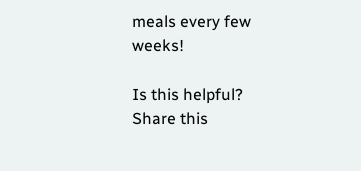meals every few weeks!

Is this helpful? Share this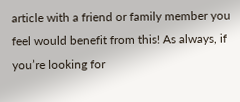article with a friend or family member you feel would benefit from this! As always, if you’re looking for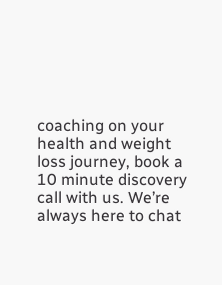coaching on your health and weight loss journey, book a 10 minute discovery call with us. We’re always here to chat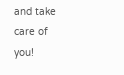and take care of you!